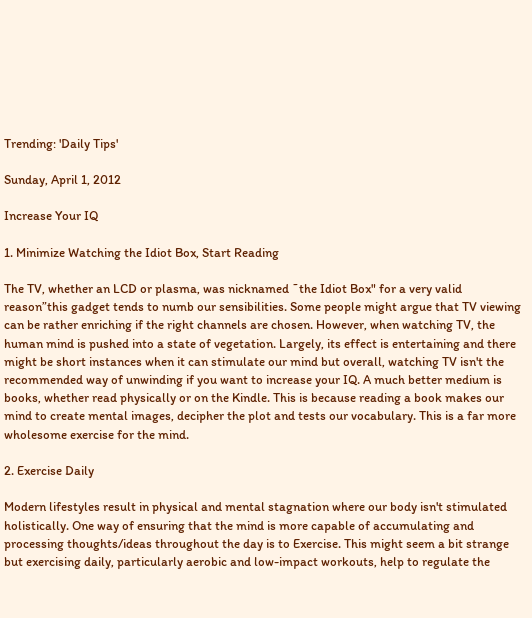Trending: 'Daily Tips'

Sunday, April 1, 2012

Increase Your IQ

1. Minimize Watching the Idiot Box, Start Reading

The TV, whether an LCD or plasma, was nicknamed ˜the Idiot Box" for a very valid reason”this gadget tends to numb our sensibilities. Some people might argue that TV viewing can be rather enriching if the right channels are chosen. However, when watching TV, the human mind is pushed into a state of vegetation. Largely, its effect is entertaining and there might be short instances when it can stimulate our mind but overall, watching TV isn't the recommended way of unwinding if you want to increase your IQ. A much better medium is books, whether read physically or on the Kindle. This is because reading a book makes our mind to create mental images, decipher the plot and tests our vocabulary. This is a far more wholesome exercise for the mind.

2. Exercise Daily

Modern lifestyles result in physical and mental stagnation where our body isn't stimulated holistically. One way of ensuring that the mind is more capable of accumulating and processing thoughts/ideas throughout the day is to Exercise. This might seem a bit strange but exercising daily, particularly aerobic and low-impact workouts, help to regulate the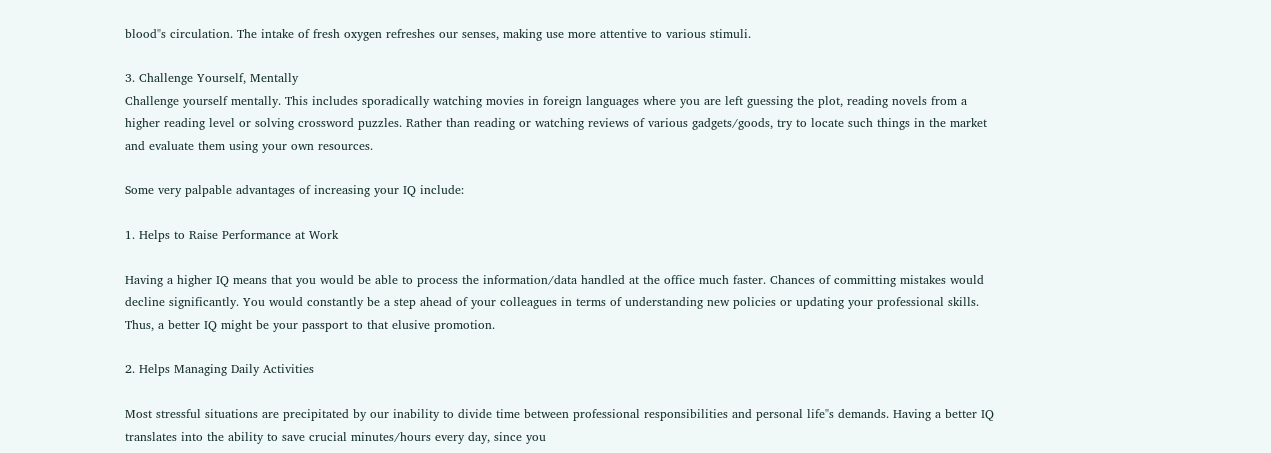blood"s circulation. The intake of fresh oxygen refreshes our senses, making use more attentive to various stimuli.

3. Challenge Yourself, Mentally
Challenge yourself mentally. This includes sporadically watching movies in foreign languages where you are left guessing the plot, reading novels from a higher reading level or solving crossword puzzles. Rather than reading or watching reviews of various gadgets/goods, try to locate such things in the market and evaluate them using your own resources.

Some very palpable advantages of increasing your IQ include:

1. Helps to Raise Performance at Work

Having a higher IQ means that you would be able to process the information/data handled at the office much faster. Chances of committing mistakes would decline significantly. You would constantly be a step ahead of your colleagues in terms of understanding new policies or updating your professional skills. Thus, a better IQ might be your passport to that elusive promotion.

2. Helps Managing Daily Activities

Most stressful situations are precipitated by our inability to divide time between professional responsibilities and personal life"s demands. Having a better IQ translates into the ability to save crucial minutes/hours every day, since you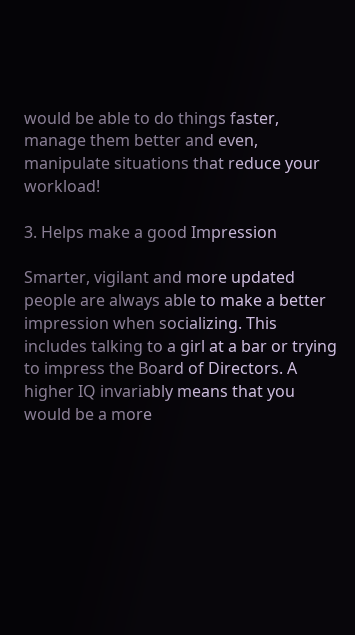would be able to do things faster, manage them better and even, manipulate situations that reduce your workload!

3. Helps make a good Impression

Smarter, vigilant and more updated people are always able to make a better impression when socializing. This includes talking to a girl at a bar or trying to impress the Board of Directors. A higher IQ invariably means that you would be a more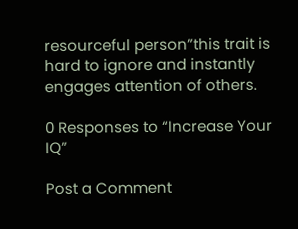resourceful person”this trait is hard to ignore and instantly engages attention of others.

0 Responses to “Increase Your IQ”

Post a Comment